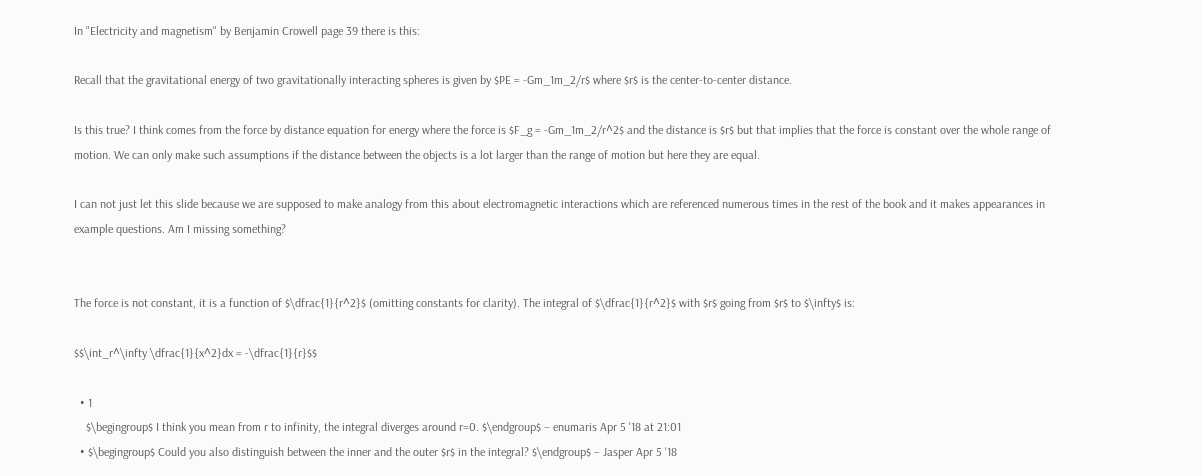In "Electricity and magnetism" by Benjamin Crowell page 39 there is this:

Recall that the gravitational energy of two gravitationally interacting spheres is given by $PE = -Gm_1m_2/r$ where $r$ is the center-to-center distance.

Is this true? I think comes from the force by distance equation for energy where the force is $F_g = -Gm_1m_2/r^2$ and the distance is $r$ but that implies that the force is constant over the whole range of motion. We can only make such assumptions if the distance between the objects is a lot larger than the range of motion but here they are equal.

I can not just let this slide because we are supposed to make analogy from this about electromagnetic interactions which are referenced numerous times in the rest of the book and it makes appearances in example questions. Am I missing something?


The force is not constant, it is a function of $\dfrac{1}{r^2}$ (omitting constants for clarity). The integral of $\dfrac{1}{r^2}$ with $r$ going from $r$ to $\infty$ is:

$$\int_r^\infty \dfrac{1}{x^2}dx = -\dfrac{1}{r}$$

  • 1
    $\begingroup$ I think you mean from r to infinity, the integral diverges around r=0. $\endgroup$ – enumaris Apr 5 '18 at 21:01
  • $\begingroup$ Could you also distinguish between the inner and the outer $r$ in the integral? $\endgroup$ – Jasper Apr 5 '18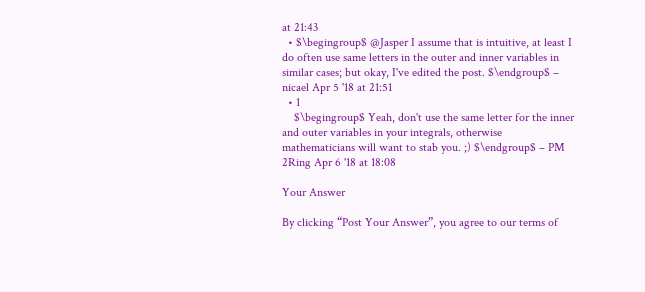at 21:43
  • $\begingroup$ @Jasper I assume that is intuitive, at least I do often use same letters in the outer and inner variables in similar cases; but okay, I've edited the post. $\endgroup$ – nicael Apr 5 '18 at 21:51
  • 1
    $\begingroup$ Yeah, don't use the same letter for the inner and outer variables in your integrals, otherwise mathematicians will want to stab you. ;) $\endgroup$ – PM 2Ring Apr 6 '18 at 18:08

Your Answer

By clicking “Post Your Answer”, you agree to our terms of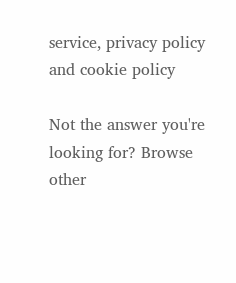service, privacy policy and cookie policy

Not the answer you're looking for? Browse other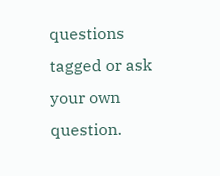questions tagged or ask your own question.